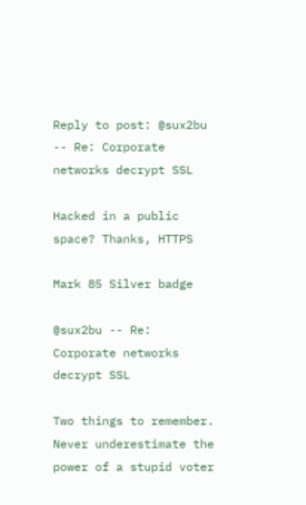Reply to post: @sux2bu -- Re: Corporate networks decrypt SSL

Hacked in a public space? Thanks, HTTPS

Mark 85 Silver badge

@sux2bu -- Re: Corporate networks decrypt SSL

Two things to remember. Never underestimate the power of a stupid voter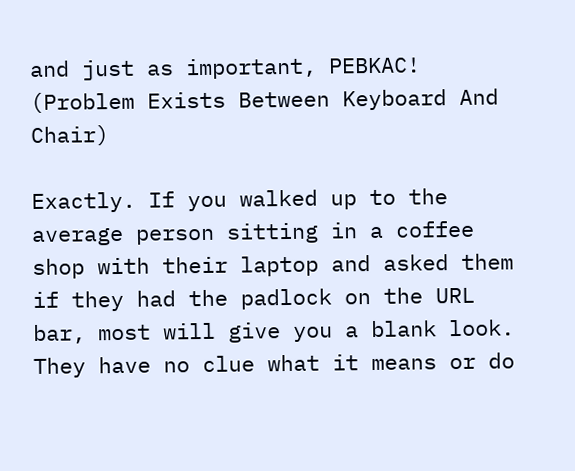and just as important, PEBKAC! (Problem Exists Between Keyboard And Chair)

Exactly. If you walked up to the average person sitting in a coffee shop with their laptop and asked them if they had the padlock on the URL bar, most will give you a blank look. They have no clue what it means or do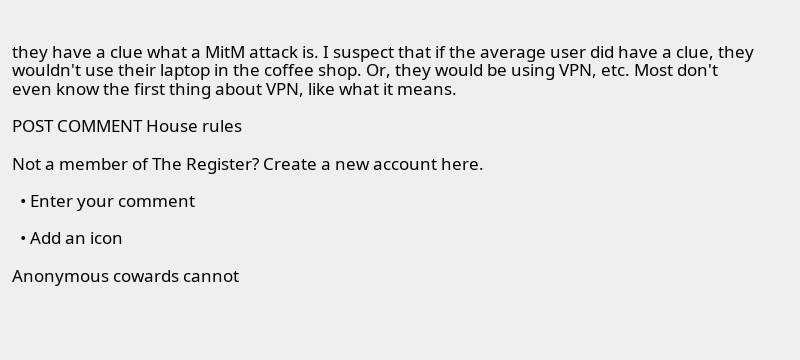they have a clue what a MitM attack is. I suspect that if the average user did have a clue, they wouldn't use their laptop in the coffee shop. Or, they would be using VPN, etc. Most don't even know the first thing about VPN, like what it means.

POST COMMENT House rules

Not a member of The Register? Create a new account here.

  • Enter your comment

  • Add an icon

Anonymous cowards cannot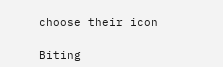choose their icon

Biting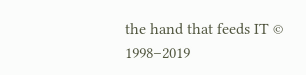the hand that feeds IT © 1998–2019